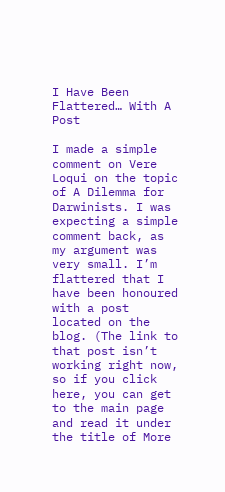I Have Been Flattered… With A Post

I made a simple comment on Vere Loqui on the topic of A Dilemma for Darwinists. I was expecting a simple comment back, as my argument was very small. I’m flattered that I have been honoured with a post located on the blog. (The link to that post isn’t working right now, so if you click here, you can get to the main page and read it under the title of More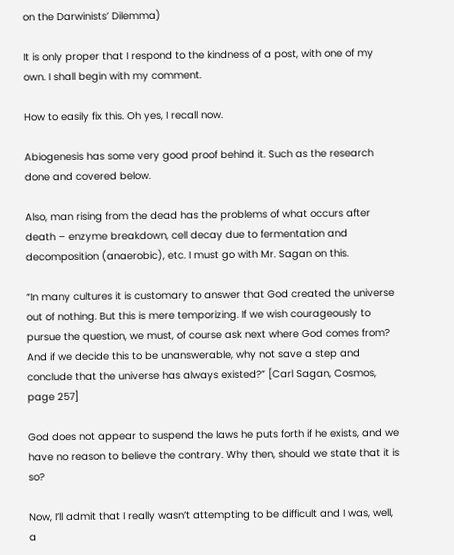on the Darwinists’ Dilemma)

It is only proper that I respond to the kindness of a post, with one of my own. I shall begin with my comment.

How to easily fix this. Oh yes, I recall now.

Abiogenesis has some very good proof behind it. Such as the research done and covered below.

Also, man rising from the dead has the problems of what occurs after death – enzyme breakdown, cell decay due to fermentation and decomposition (anaerobic), etc. I must go with Mr. Sagan on this.

“In many cultures it is customary to answer that God created the universe out of nothing. But this is mere temporizing. If we wish courageously to pursue the question, we must, of course ask next where God comes from? And if we decide this to be unanswerable, why not save a step and conclude that the universe has always existed?” [Carl Sagan, Cosmos, page 257]

God does not appear to suspend the laws he puts forth if he exists, and we have no reason to believe the contrary. Why then, should we state that it is so?

Now, I’ll admit that I really wasn’t attempting to be difficult and I was, well, a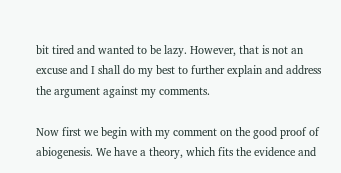bit tired and wanted to be lazy. However, that is not an excuse and I shall do my best to further explain and address the argument against my comments.

Now first we begin with my comment on the good proof of abiogenesis. We have a theory, which fits the evidence and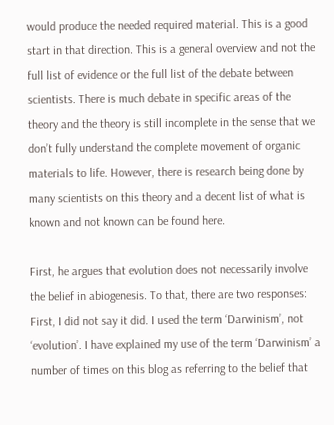would produce the needed required material. This is a good start in that direction. This is a general overview and not the full list of evidence or the full list of the debate between scientists. There is much debate in specific areas of the theory and the theory is still incomplete in the sense that we don’t fully understand the complete movement of organic materials to life. However, there is research being done by many scientists on this theory and a decent list of what is known and not known can be found here.

First, he argues that evolution does not necessarily involve the belief in abiogenesis. To that, there are two responses: First, I did not say it did. I used the term ‘Darwinism’, not ‘evolution’. I have explained my use of the term ‘Darwinism’ a number of times on this blog as referring to the belief that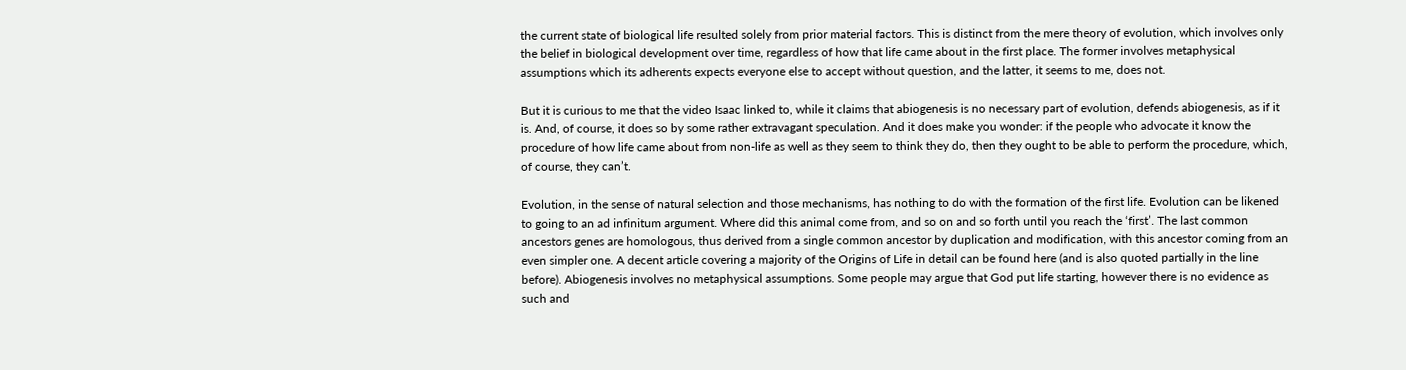the current state of biological life resulted solely from prior material factors. This is distinct from the mere theory of evolution, which involves only the belief in biological development over time, regardless of how that life came about in the first place. The former involves metaphysical assumptions which its adherents expects everyone else to accept without question, and the latter, it seems to me, does not.

But it is curious to me that the video Isaac linked to, while it claims that abiogenesis is no necessary part of evolution, defends abiogenesis, as if it is. And, of course, it does so by some rather extravagant speculation. And it does make you wonder: if the people who advocate it know the procedure of how life came about from non-life as well as they seem to think they do, then they ought to be able to perform the procedure, which, of course, they can’t.

Evolution, in the sense of natural selection and those mechanisms, has nothing to do with the formation of the first life. Evolution can be likened to going to an ad infinitum argument. Where did this animal come from, and so on and so forth until you reach the ‘first’. The last common ancestors genes are homologous, thus derived from a single common ancestor by duplication and modification, with this ancestor coming from an even simpler one. A decent article covering a majority of the Origins of Life in detail can be found here (and is also quoted partially in the line before). Abiogenesis involves no metaphysical assumptions. Some people may argue that God put life starting, however there is no evidence as such and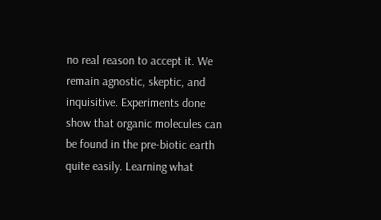no real reason to accept it. We remain agnostic, skeptic, and inquisitive. Experiments done show that organic molecules can be found in the pre-biotic earth quite easily. Learning what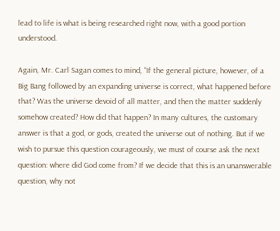lead to life is what is being researched right now, with a good portion understood.

Again, Mr. Carl Sagan comes to mind, “If the general picture, however, of a Big Bang followed by an expanding universe is correct, what happened before that? Was the universe devoid of all matter, and then the matter suddenly somehow created? How did that happen? In many cultures, the customary answer is that a god, or gods, created the universe out of nothing. But if we wish to pursue this question courageously, we must of course ask the next question: where did God come from? If we decide that this is an unanswerable question, why not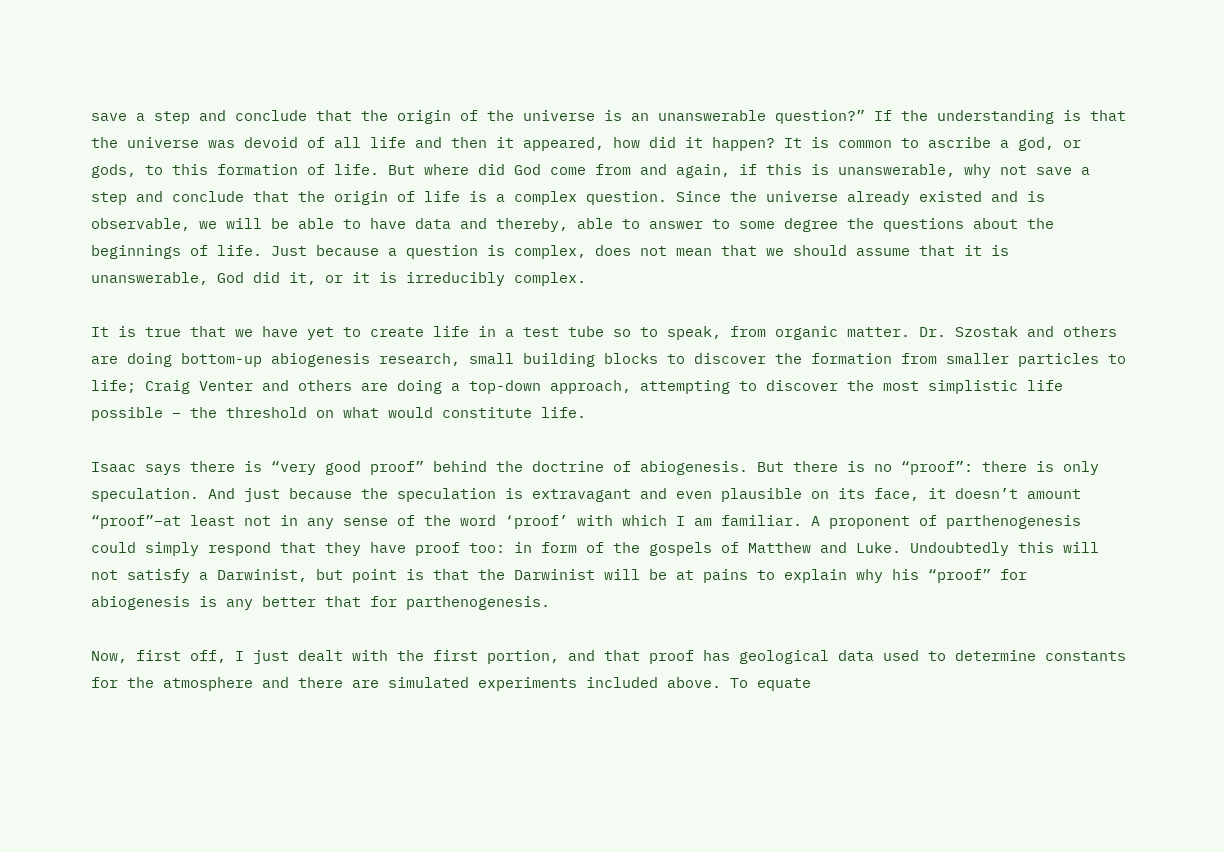save a step and conclude that the origin of the universe is an unanswerable question?” If the understanding is that the universe was devoid of all life and then it appeared, how did it happen? It is common to ascribe a god, or gods, to this formation of life. But where did God come from and again, if this is unanswerable, why not save a step and conclude that the origin of life is a complex question. Since the universe already existed and is observable, we will be able to have data and thereby, able to answer to some degree the questions about the beginnings of life. Just because a question is complex, does not mean that we should assume that it is unanswerable, God did it, or it is irreducibly complex.

It is true that we have yet to create life in a test tube so to speak, from organic matter. Dr. Szostak and others are doing bottom-up abiogenesis research, small building blocks to discover the formation from smaller particles to life; Craig Venter and others are doing a top-down approach, attempting to discover the most simplistic life possible – the threshold on what would constitute life.

Isaac says there is “very good proof” behind the doctrine of abiogenesis. But there is no “proof”: there is only speculation. And just because the speculation is extravagant and even plausible on its face, it doesn’t amount “proof”–at least not in any sense of the word ‘proof’ with which I am familiar. A proponent of parthenogenesis could simply respond that they have proof too: in form of the gospels of Matthew and Luke. Undoubtedly this will not satisfy a Darwinist, but point is that the Darwinist will be at pains to explain why his “proof” for abiogenesis is any better that for parthenogenesis.

Now, first off, I just dealt with the first portion, and that proof has geological data used to determine constants for the atmosphere and there are simulated experiments included above. To equate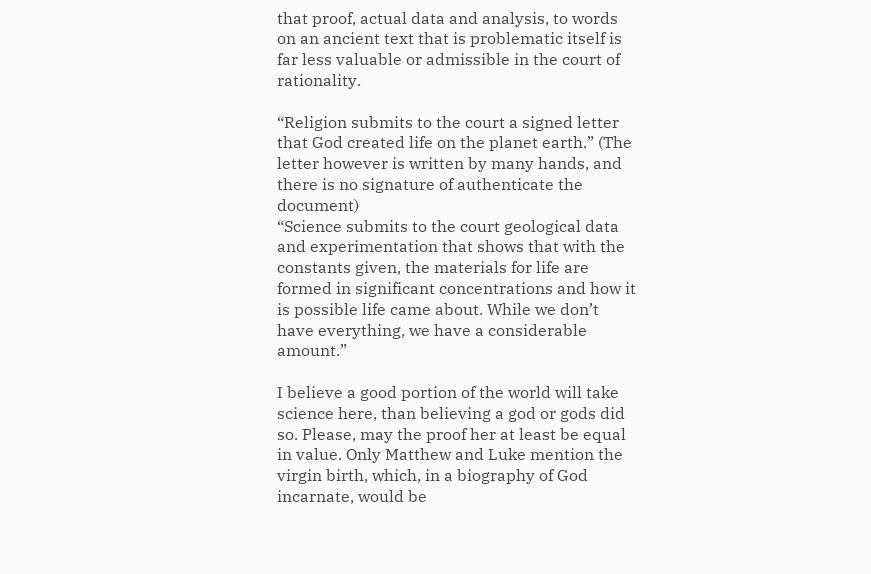that proof, actual data and analysis, to words on an ancient text that is problematic itself is far less valuable or admissible in the court of rationality.

“Religion submits to the court a signed letter that God created life on the planet earth.” (The letter however is written by many hands, and there is no signature of authenticate the document)
“Science submits to the court geological data and experimentation that shows that with the constants given, the materials for life are formed in significant concentrations and how it is possible life came about. While we don’t have everything, we have a considerable amount.”

I believe a good portion of the world will take science here, than believing a god or gods did so. Please, may the proof her at least be equal in value. Only Matthew and Luke mention the virgin birth, which, in a biography of God incarnate, would be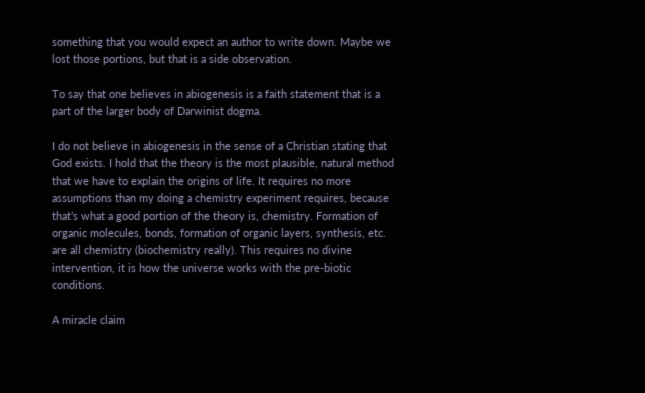something that you would expect an author to write down. Maybe we lost those portions, but that is a side observation.

To say that one believes in abiogenesis is a faith statement that is a part of the larger body of Darwinist dogma.

I do not believe in abiogenesis in the sense of a Christian stating that God exists. I hold that the theory is the most plausible, natural method that we have to explain the origins of life. It requires no more assumptions than my doing a chemistry experiment requires, because that’s what a good portion of the theory is, chemistry. Formation of organic molecules, bonds, formation of organic layers, synthesis, etc. are all chemistry (biochemistry really). This requires no divine intervention, it is how the universe works with the pre-biotic conditions.

A miracle claim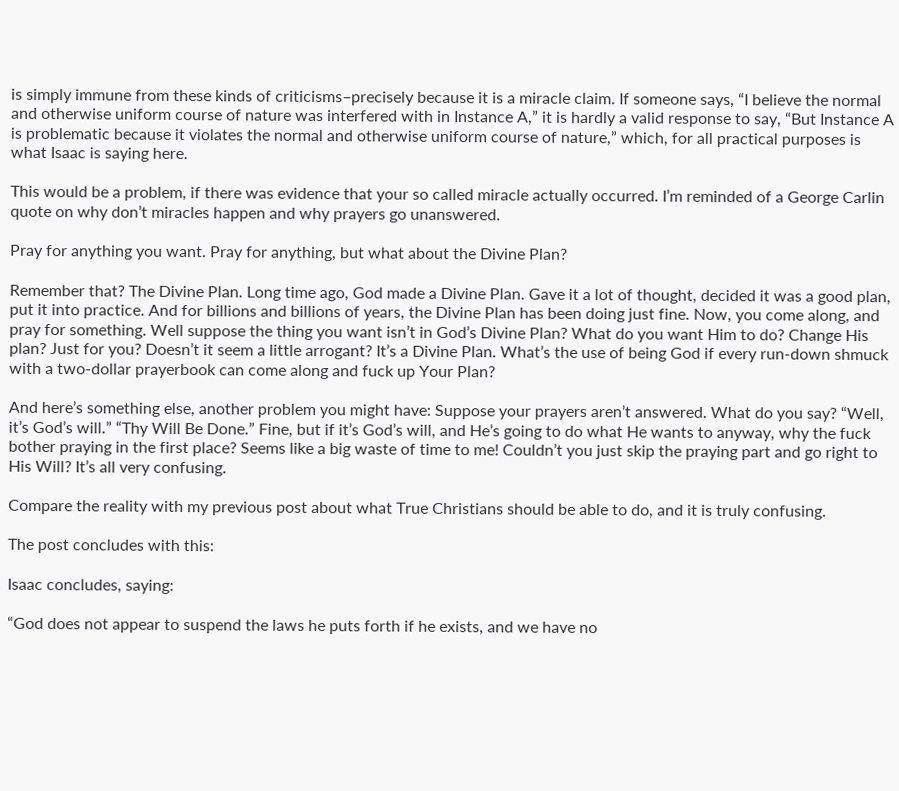is simply immune from these kinds of criticisms–precisely because it is a miracle claim. If someone says, “I believe the normal and otherwise uniform course of nature was interfered with in Instance A,” it is hardly a valid response to say, “But Instance A is problematic because it violates the normal and otherwise uniform course of nature,” which, for all practical purposes is what Isaac is saying here.

This would be a problem, if there was evidence that your so called miracle actually occurred. I’m reminded of a George Carlin quote on why don’t miracles happen and why prayers go unanswered.

Pray for anything you want. Pray for anything, but what about the Divine Plan?

Remember that? The Divine Plan. Long time ago, God made a Divine Plan. Gave it a lot of thought, decided it was a good plan, put it into practice. And for billions and billions of years, the Divine Plan has been doing just fine. Now, you come along, and pray for something. Well suppose the thing you want isn’t in God’s Divine Plan? What do you want Him to do? Change His plan? Just for you? Doesn’t it seem a little arrogant? It’s a Divine Plan. What’s the use of being God if every run-down shmuck with a two-dollar prayerbook can come along and fuck up Your Plan?

And here’s something else, another problem you might have: Suppose your prayers aren’t answered. What do you say? “Well, it’s God’s will.” “Thy Will Be Done.” Fine, but if it’s God’s will, and He’s going to do what He wants to anyway, why the fuck bother praying in the first place? Seems like a big waste of time to me! Couldn’t you just skip the praying part and go right to His Will? It’s all very confusing.

Compare the reality with my previous post about what True Christians should be able to do, and it is truly confusing.

The post concludes with this:

Isaac concludes, saying:

“God does not appear to suspend the laws he puts forth if he exists, and we have no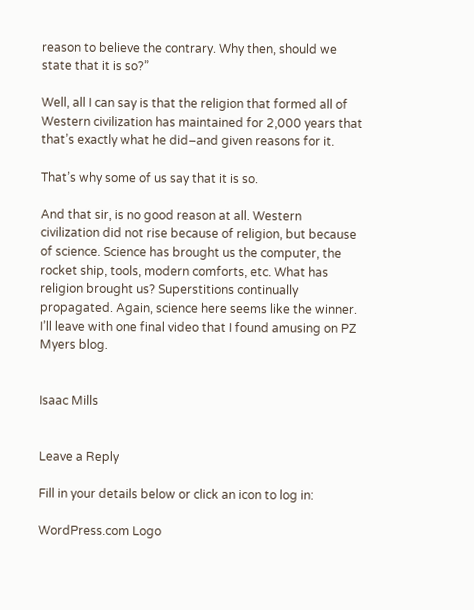reason to believe the contrary. Why then, should we state that it is so?”

Well, all I can say is that the religion that formed all of Western civilization has maintained for 2,000 years that that’s exactly what he did–and given reasons for it.

That’s why some of us say that it is so.

And that sir, is no good reason at all. Western civilization did not rise because of religion, but because of science. Science has brought us the computer, the rocket ship, tools, modern comforts, etc. What has religion brought us? Superstitions continually propagated. Again, science here seems like the winner. I’ll leave with one final video that I found amusing on PZ Myers blog.


Isaac Mills


Leave a Reply

Fill in your details below or click an icon to log in:

WordPress.com Logo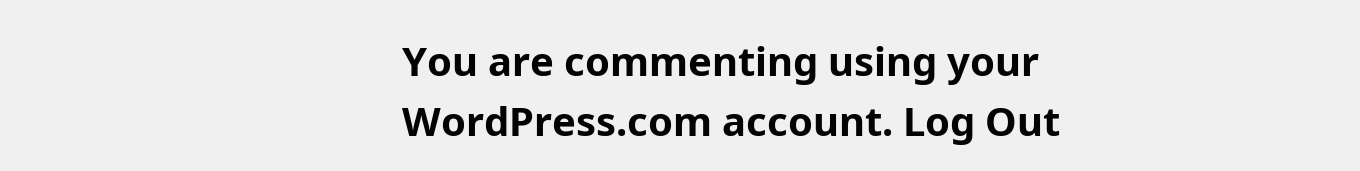You are commenting using your WordPress.com account. Log Out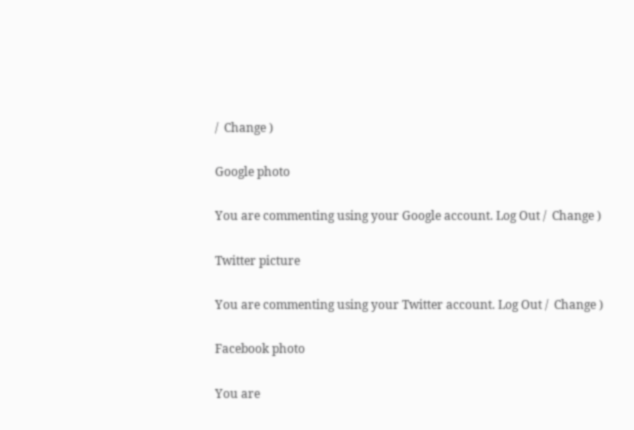/  Change )

Google photo

You are commenting using your Google account. Log Out /  Change )

Twitter picture

You are commenting using your Twitter account. Log Out /  Change )

Facebook photo

You are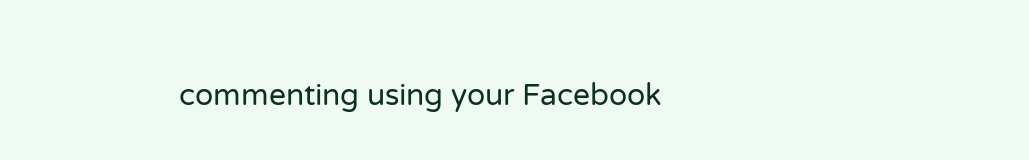commenting using your Facebook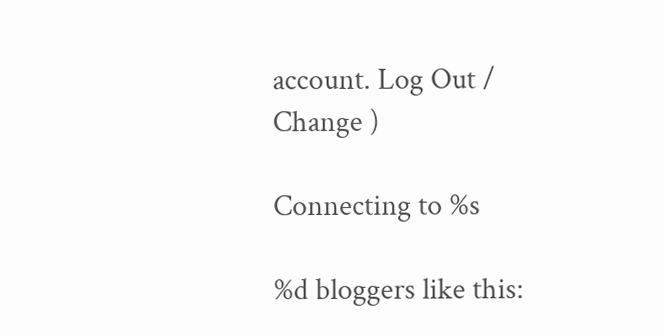account. Log Out /  Change )

Connecting to %s

%d bloggers like this: